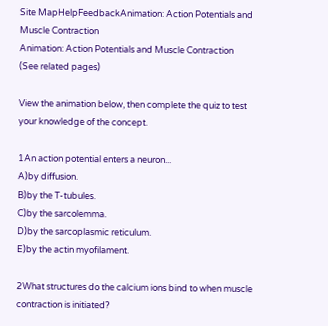Site MapHelpFeedbackAnimation: Action Potentials and Muscle Contraction
Animation: Action Potentials and Muscle Contraction
(See related pages)

View the animation below, then complete the quiz to test your knowledge of the concept.

1An action potential enters a neuron...
A)by diffusion.
B)by the T-tubules.
C)by the sarcolemma.
D)by the sarcoplasmic reticulum.
E)by the actin myofilament.

2What structures do the calcium ions bind to when muscle contraction is initiated?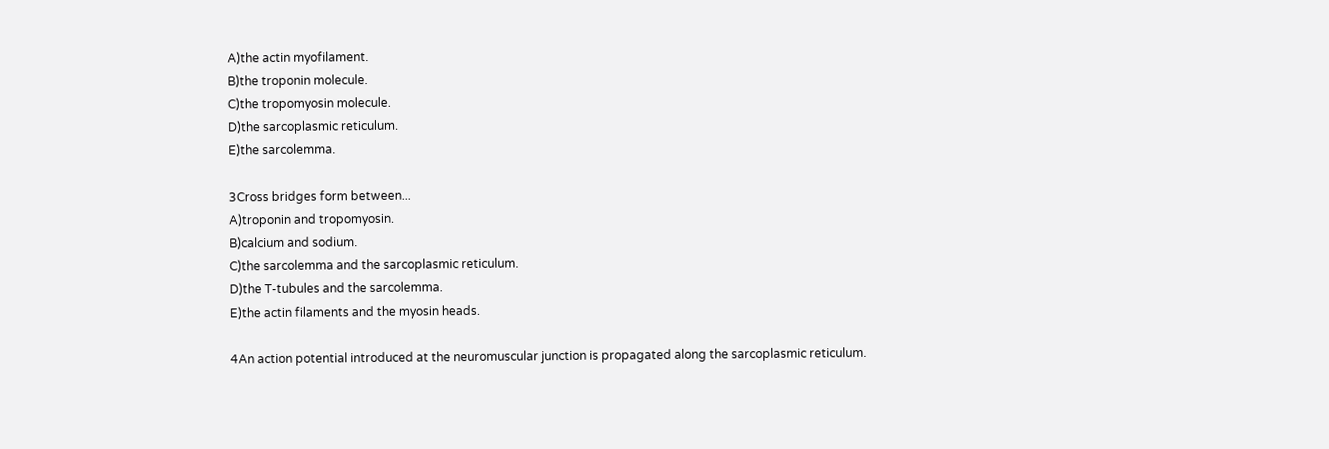A)the actin myofilament.
B)the troponin molecule.
C)the tropomyosin molecule.
D)the sarcoplasmic reticulum.
E)the sarcolemma.

3Cross bridges form between...
A)troponin and tropomyosin.
B)calcium and sodium.
C)the sarcolemma and the sarcoplasmic reticulum.
D)the T-tubules and the sarcolemma.
E)the actin filaments and the myosin heads.

4An action potential introduced at the neuromuscular junction is propagated along the sarcoplasmic reticulum.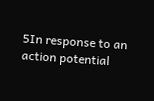5In response to an action potential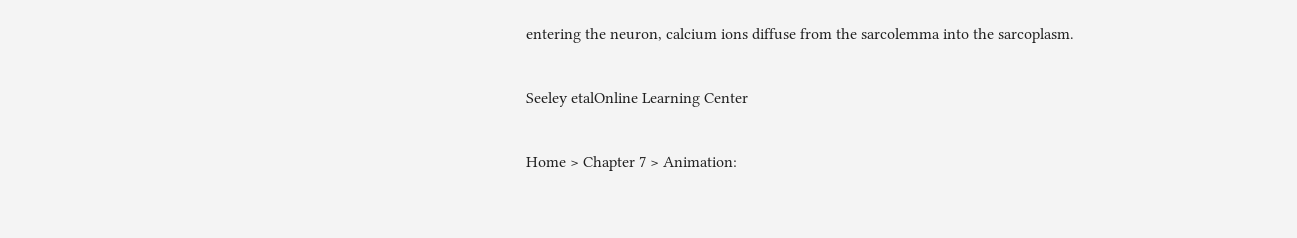entering the neuron, calcium ions diffuse from the sarcolemma into the sarcoplasm.

Seeley etalOnline Learning Center

Home > Chapter 7 > Animation: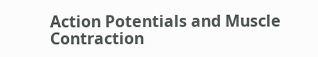Action Potentials and Muscle Contraction